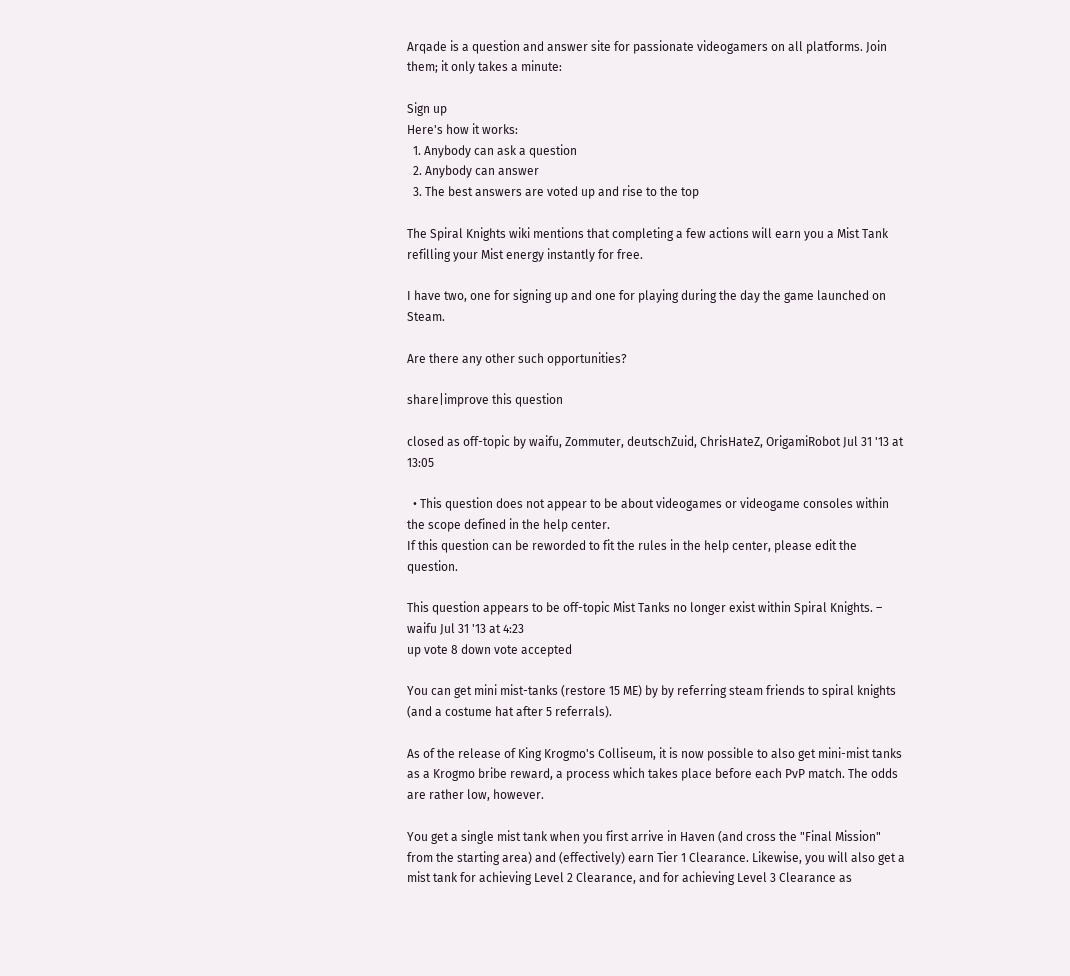Arqade is a question and answer site for passionate videogamers on all platforms. Join them; it only takes a minute:

Sign up
Here's how it works:
  1. Anybody can ask a question
  2. Anybody can answer
  3. The best answers are voted up and rise to the top

The Spiral Knights wiki mentions that completing a few actions will earn you a Mist Tank refilling your Mist energy instantly for free.

I have two, one for signing up and one for playing during the day the game launched on Steam.

Are there any other such opportunities?

share|improve this question

closed as off-topic by waifu, Zommuter, deutschZuid, ChrisHateZ, OrigamiRobot Jul 31 '13 at 13:05

  • This question does not appear to be about videogames or videogame consoles within the scope defined in the help center.
If this question can be reworded to fit the rules in the help center, please edit the question.

This question appears to be off-topic Mist Tanks no longer exist within Spiral Knights. – waifu Jul 31 '13 at 4:23
up vote 8 down vote accepted

You can get mini mist-tanks (restore 15 ME) by by referring steam friends to spiral knights (and a costume hat after 5 referrals).

As of the release of King Krogmo's Colliseum, it is now possible to also get mini-mist tanks as a Krogmo bribe reward, a process which takes place before each PvP match. The odds are rather low, however.

You get a single mist tank when you first arrive in Haven (and cross the "Final Mission" from the starting area) and (effectively) earn Tier 1 Clearance. Likewise, you will also get a mist tank for achieving Level 2 Clearance, and for achieving Level 3 Clearance as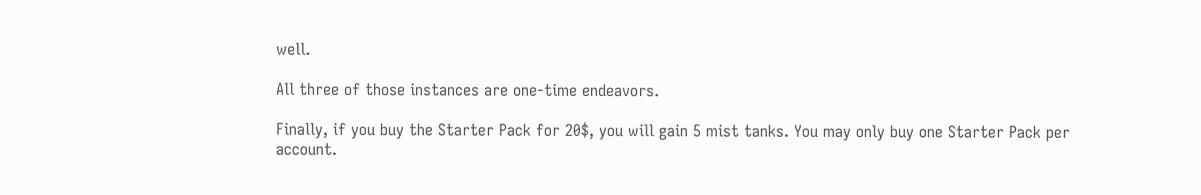well.

All three of those instances are one-time endeavors.

Finally, if you buy the Starter Pack for 20$, you will gain 5 mist tanks. You may only buy one Starter Pack per account.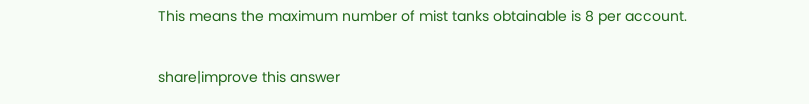This means the maximum number of mist tanks obtainable is 8 per account.

share|improve this answer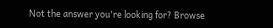Not the answer you're looking for? Browse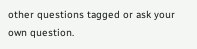other questions tagged or ask your own question.